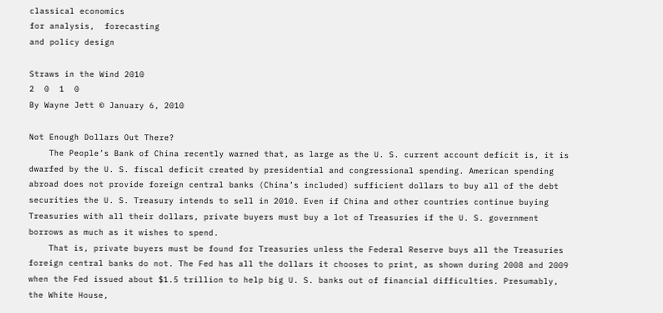classical economics
for analysis,  forecasting
and policy design

Straws in the Wind 2010
2  0  1  0
By Wayne Jett © January 6, 2010

Not Enough Dollars Out There?
    The People’s Bank of China recently warned that, as large as the U. S. current account deficit is, it is dwarfed by the U. S. fiscal deficit created by presidential and congressional spending. American spending abroad does not provide foreign central banks (China’s included) sufficient dollars to buy all of the debt securities the U. S. Treasury intends to sell in 2010. Even if China and other countries continue buying Treasuries with all their dollars, private buyers must buy a lot of Treasuries if the U. S. government borrows as much as it wishes to spend.
    That is, private buyers must be found for Treasuries unless the Federal Reserve buys all the Treasuries foreign central banks do not. The Fed has all the dollars it chooses to print, as shown during 2008 and 2009 when the Fed issued about $1.5 trillion to help big U. S. banks out of financial difficulties. Presumably, the White House,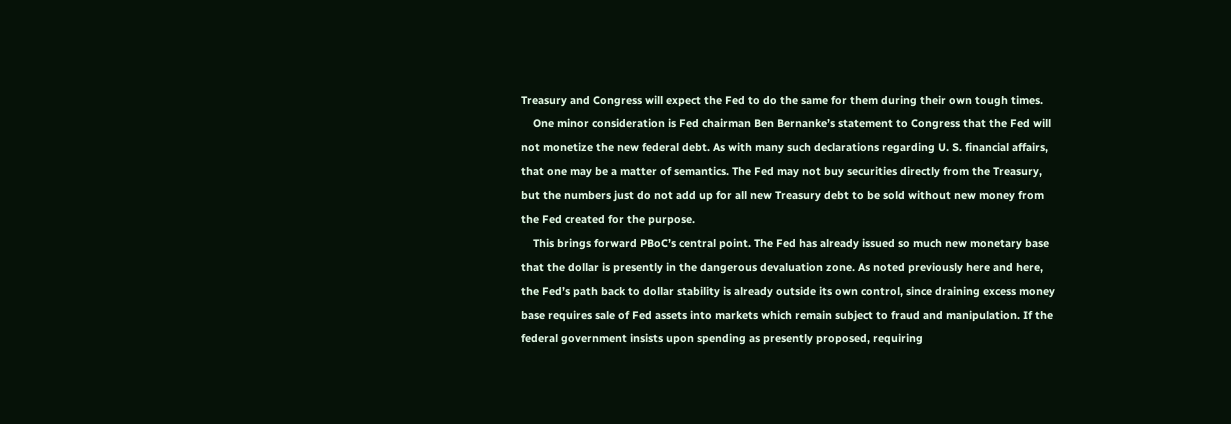Treasury and Congress will expect the Fed to do the same for them during their own tough times.
    One minor consideration is Fed chairman Ben Bernanke’s statement to Congress that the Fed will not monetize the new federal debt. As with many such declarations regarding U. S. financial affairs, that one may be a matter of semantics. The Fed may not buy securities directly from the Treasury, but the numbers just do not add up for all new Treasury debt to be sold without new money from the Fed created for the purpose.
    This brings forward PBoC’s central point. The Fed has already issued so much new monetary base that the dollar is presently in the dangerous devaluation zone. As noted previously here and here, the Fed’s path back to dollar stability is already outside its own control, since draining excess money base requires sale of Fed assets into markets which remain subject to fraud and manipulation. If the federal government insists upon spending as presently proposed, requiring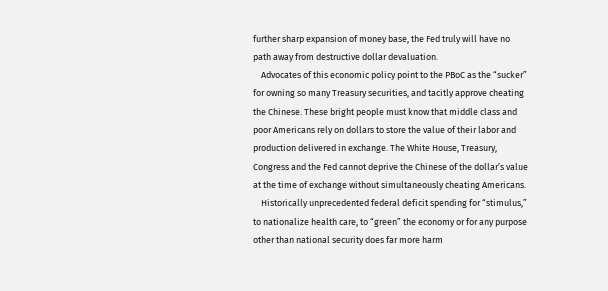further sharp expansion of money base, the Fed truly will have no path away from destructive dollar devaluation.
    Advocates of this economic policy point to the PBoC as the “sucker” for owning so many Treasury securities, and tacitly approve cheating the Chinese. These bright people must know that middle class and poor Americans rely on dollars to store the value of their labor and production delivered in exchange. The White House, Treasury, Congress and the Fed cannot deprive the Chinese of the dollar’s value at the time of exchange without simultaneously cheating Americans.
    Historically unprecedented federal deficit spending for “stimulus,” to nationalize health care, to “green” the economy or for any purpose other than national security does far more harm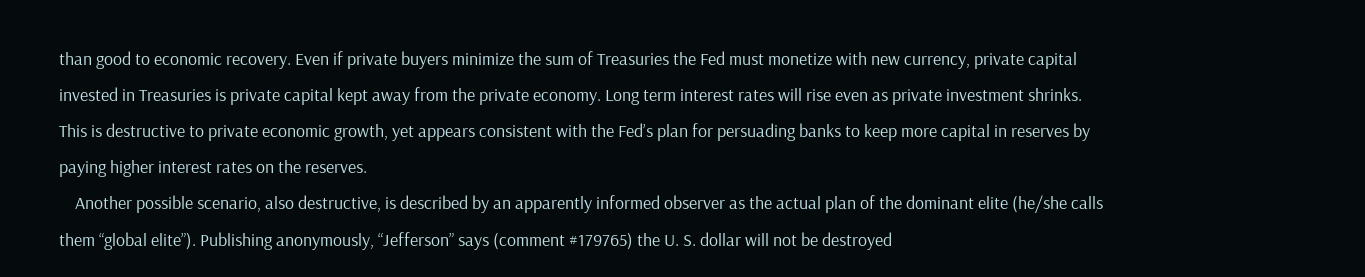than good to economic recovery. Even if private buyers minimize the sum of Treasuries the Fed must monetize with new currency, private capital invested in Treasuries is private capital kept away from the private economy. Long term interest rates will rise even as private investment shrinks. This is destructive to private economic growth, yet appears consistent with the Fed’s plan for persuading banks to keep more capital in reserves by paying higher interest rates on the reserves.
    Another possible scenario, also destructive, is described by an apparently informed observer as the actual plan of the dominant elite (he/she calls them “global elite”). Publishing anonymously, “Jefferson” says (comment #179765) the U. S. dollar will not be destroyed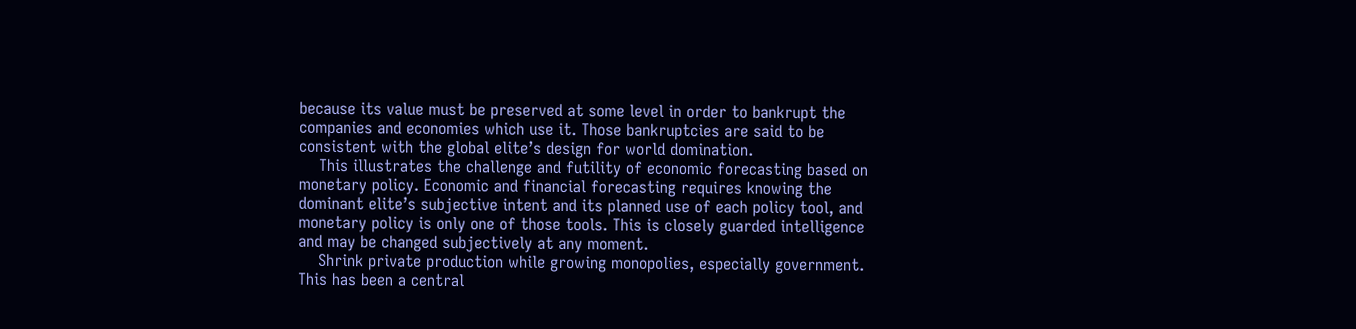because its value must be preserved at some level in order to bankrupt the companies and economies which use it. Those bankruptcies are said to be consistent with the global elite’s design for world domination.
    This illustrates the challenge and futility of economic forecasting based on monetary policy. Economic and financial forecasting requires knowing the dominant elite’s subjective intent and its planned use of each policy tool, and monetary policy is only one of those tools. This is closely guarded intelligence and may be changed subjectively at any moment.
    Shrink private production while growing monopolies, especially government. This has been a central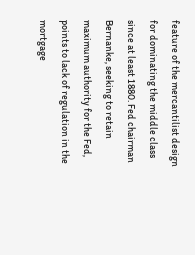feature of the mercantilist design for dominating the middle class since at least 1880. Fed chairman Bernanke, seeking to retain maximum authority for the Fed, points to lack of regulation in the mortgage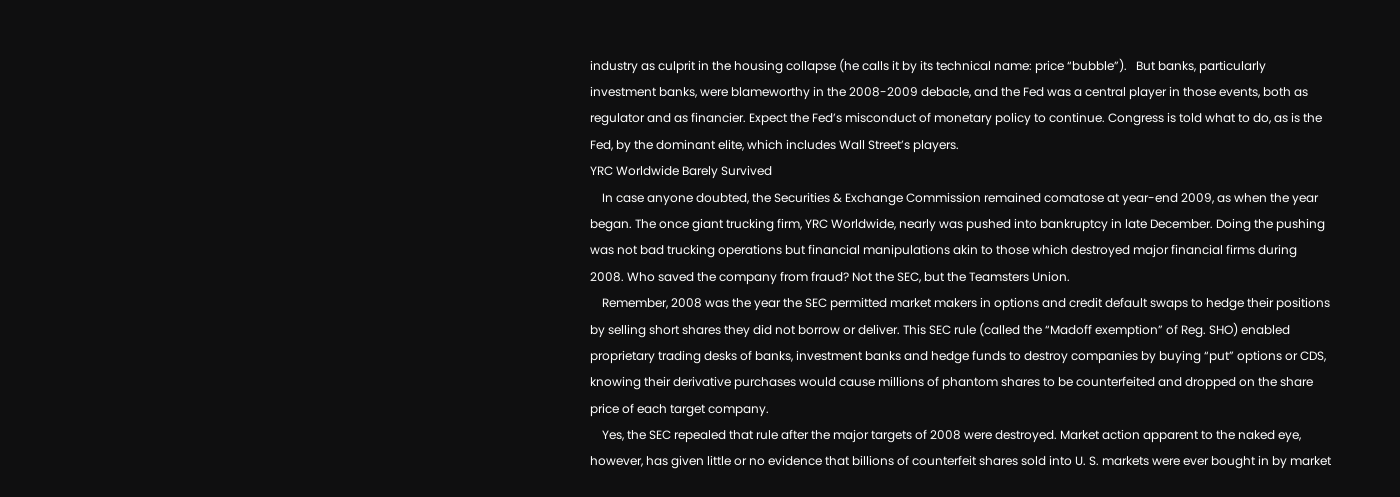industry as culprit in the housing collapse (he calls it by its technical name: price “bubble”).   But banks, particularly investment banks, were blameworthy in the 2008-2009 debacle, and the Fed was a central player in those events, both as regulator and as financier. Expect the Fed’s misconduct of monetary policy to continue. Congress is told what to do, as is the Fed, by the dominant elite, which includes Wall Street’s players.
YRC Worldwide Barely Survived
    In case anyone doubted, the Securities & Exchange Commission remained comatose at year-end 2009, as when the year began. The once giant trucking firm, YRC Worldwide, nearly was pushed into bankruptcy in late December. Doing the pushing was not bad trucking operations but financial manipulations akin to those which destroyed major financial firms during 2008. Who saved the company from fraud? Not the SEC, but the Teamsters Union.
    Remember, 2008 was the year the SEC permitted market makers in options and credit default swaps to hedge their positions by selling short shares they did not borrow or deliver. This SEC rule (called the “Madoff exemption” of Reg. SHO) enabled proprietary trading desks of banks, investment banks and hedge funds to destroy companies by buying “put” options or CDS, knowing their derivative purchases would cause millions of phantom shares to be counterfeited and dropped on the share price of each target company.
    Yes, the SEC repealed that rule after the major targets of 2008 were destroyed. Market action apparent to the naked eye, however, has given little or no evidence that billions of counterfeit shares sold into U. S. markets were ever bought in by market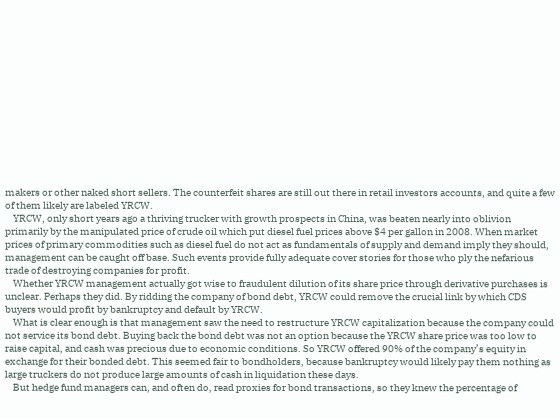makers or other naked short sellers. The counterfeit shares are still out there in retail investors accounts, and quite a few of them likely are labeled YRCW.
    YRCW, only short years ago a thriving trucker with growth prospects in China, was beaten nearly into oblivion primarily by the manipulated price of crude oil which put diesel fuel prices above $4 per gallon in 2008. When market prices of primary commodities such as diesel fuel do not act as fundamentals of supply and demand imply they should, management can be caught off base. Such events provide fully adequate cover stories for those who ply the nefarious trade of destroying companies for profit.
    Whether YRCW management actually got wise to fraudulent dilution of its share price through derivative purchases is unclear. Perhaps they did. By ridding the company of bond debt, YRCW could remove the crucial link by which CDS buyers would profit by bankruptcy and default by YRCW.
    What is clear enough is that management saw the need to restructure YRCW capitalization because the company could not service its bond debt. Buying back the bond debt was not an option because the YRCW share price was too low to raise capital, and cash was precious due to economic conditions. So YRCW offered 90% of the company’s equity in exchange for their bonded debt. This seemed fair to bondholders, because bankruptcy would likely pay them nothing as large truckers do not produce large amounts of cash in liquidation these days.
    But hedge fund managers can, and often do, read proxies for bond transactions, so they knew the percentage of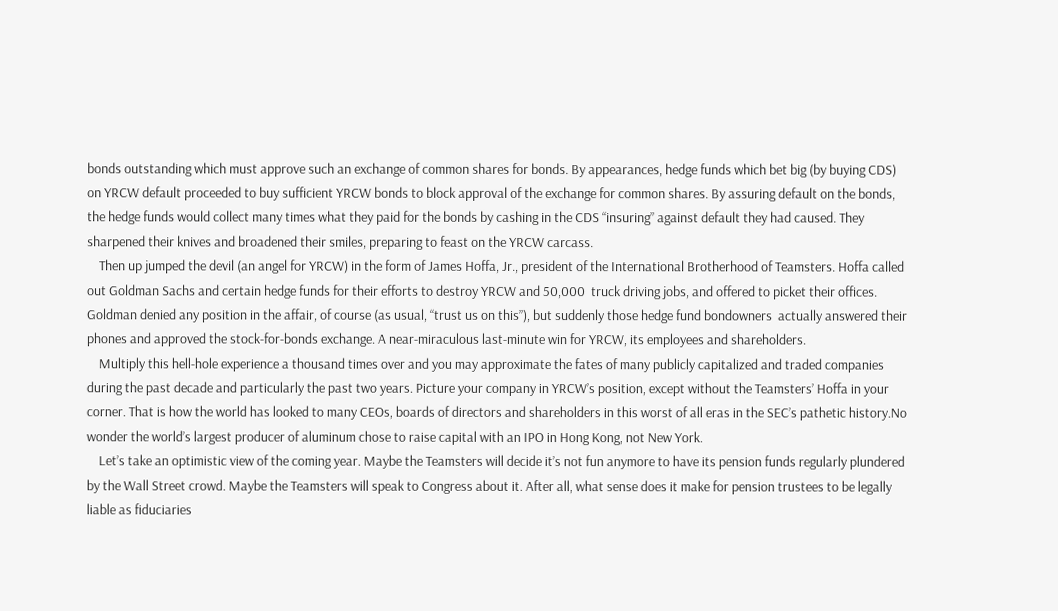bonds outstanding which must approve such an exchange of common shares for bonds. By appearances, hedge funds which bet big (by buying CDS) on YRCW default proceeded to buy sufficient YRCW bonds to block approval of the exchange for common shares. By assuring default on the bonds, the hedge funds would collect many times what they paid for the bonds by cashing in the CDS “insuring” against default they had caused. They sharpened their knives and broadened their smiles, preparing to feast on the YRCW carcass.
    Then up jumped the devil (an angel for YRCW) in the form of James Hoffa, Jr., president of the International Brotherhood of Teamsters. Hoffa called out Goldman Sachs and certain hedge funds for their efforts to destroy YRCW and 50,000  truck driving jobs, and offered to picket their offices. Goldman denied any position in the affair, of course (as usual, “trust us on this”), but suddenly those hedge fund bondowners  actually answered their phones and approved the stock-for-bonds exchange. A near-miraculous last-minute win for YRCW, its employees and shareholders.
    Multiply this hell-hole experience a thousand times over and you may approximate the fates of many publicly capitalized and traded companies during the past decade and particularly the past two years. Picture your company in YRCW’s position, except without the Teamsters’ Hoffa in your corner. That is how the world has looked to many CEOs, boards of directors and shareholders in this worst of all eras in the SEC’s pathetic history.No wonder the world’s largest producer of aluminum chose to raise capital with an IPO in Hong Kong, not New York.
    Let’s take an optimistic view of the coming year. Maybe the Teamsters will decide it’s not fun anymore to have its pension funds regularly plundered by the Wall Street crowd. Maybe the Teamsters will speak to Congress about it. After all, what sense does it make for pension trustees to be legally liable as fiduciaries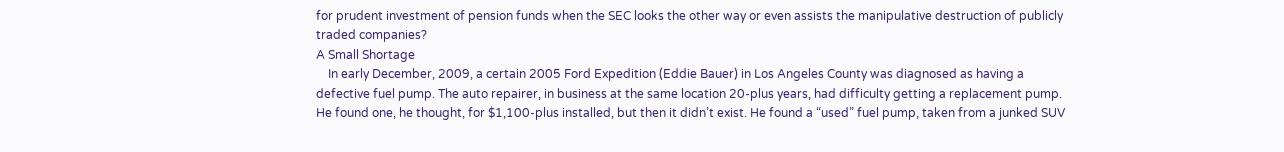for prudent investment of pension funds when the SEC looks the other way or even assists the manipulative destruction of publicly traded companies?
A Small Shortage
    In early December, 2009, a certain 2005 Ford Expedition (Eddie Bauer) in Los Angeles County was diagnosed as having a defective fuel pump. The auto repairer, in business at the same location 20-plus years, had difficulty getting a replacement pump. He found one, he thought, for $1,100-plus installed, but then it didn’t exist. He found a “used” fuel pump, taken from a junked SUV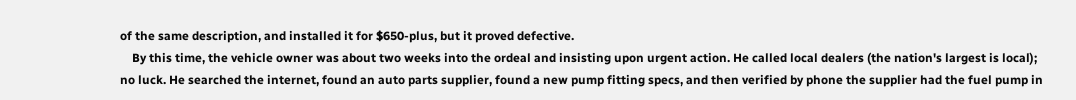of the same description, and installed it for $650-plus, but it proved defective.
    By this time, the vehicle owner was about two weeks into the ordeal and insisting upon urgent action. He called local dealers (the nation's largest is local); no luck. He searched the internet, found an auto parts supplier, found a new pump fitting specs, and then verified by phone the supplier had the fuel pump in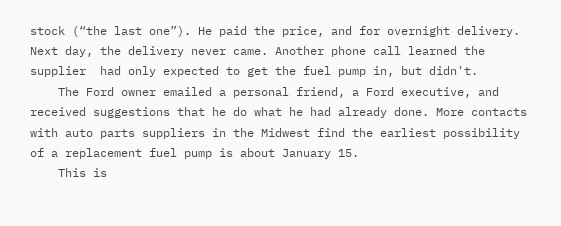stock (“the last one”). He paid the price, and for overnight delivery. Next day, the delivery never came. Another phone call learned the supplier  had only expected to get the fuel pump in, but didn't.
    The Ford owner emailed a personal friend, a Ford executive, and received suggestions that he do what he had already done. More contacts with auto parts suppliers in the Midwest find the earliest possibility of a replacement fuel pump is about January 15.
    This is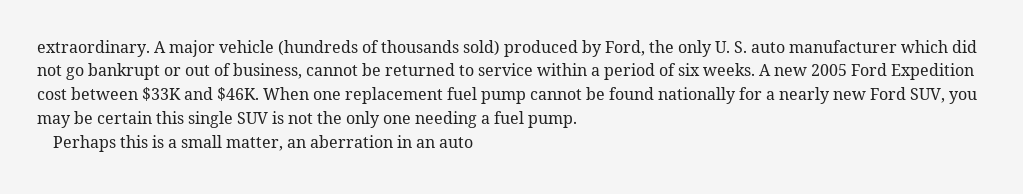extraordinary. A major vehicle (hundreds of thousands sold) produced by Ford, the only U. S. auto manufacturer which did not go bankrupt or out of business, cannot be returned to service within a period of six weeks. A new 2005 Ford Expedition cost between $33K and $46K. When one replacement fuel pump cannot be found nationally for a nearly new Ford SUV, you may be certain this single SUV is not the only one needing a fuel pump.
    Perhaps this is a small matter, an aberration in an auto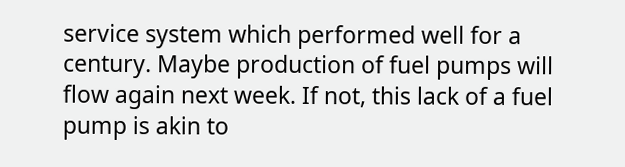service system which performed well for a century. Maybe production of fuel pumps will flow again next week. If not, this lack of a fuel pump is akin to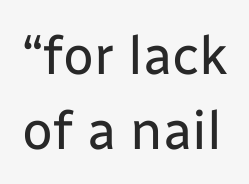“for lack of a nail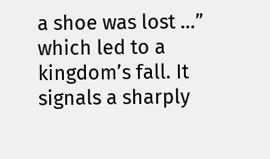a shoe was lost …” which led to a kingdom’s fall. It signals a sharply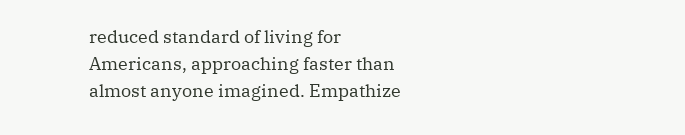reduced standard of living for Americans, approaching faster than almost anyone imagined. Empathize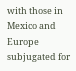with those in Mexico and Europe subjugated for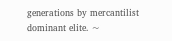generations by mercantilist dominant elite. ~